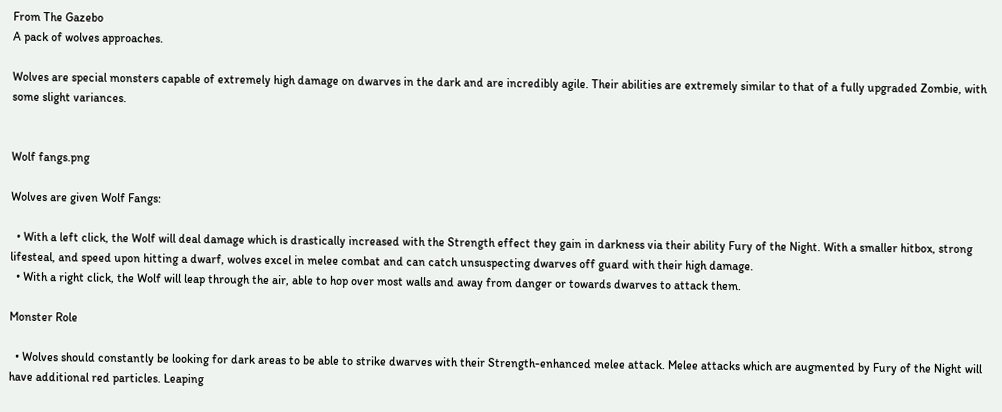From The Gazebo
A pack of wolves approaches.

Wolves are special monsters capable of extremely high damage on dwarves in the dark and are incredibly agile. Their abilities are extremely similar to that of a fully upgraded Zombie, with some slight variances.


Wolf fangs.png

Wolves are given Wolf Fangs:

  • With a left click, the Wolf will deal damage which is drastically increased with the Strength effect they gain in darkness via their ability Fury of the Night. With a smaller hitbox, strong lifesteal, and speed upon hitting a dwarf, wolves excel in melee combat and can catch unsuspecting dwarves off guard with their high damage.
  • With a right click, the Wolf will leap through the air, able to hop over most walls and away from danger or towards dwarves to attack them.

Monster Role

  • Wolves should constantly be looking for dark areas to be able to strike dwarves with their Strength-enhanced melee attack. Melee attacks which are augmented by Fury of the Night will have additional red particles. Leaping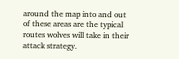around the map into and out of these areas are the typical routes wolves will take in their attack strategy.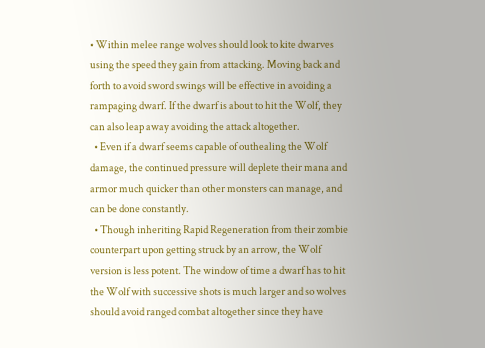• Within melee range wolves should look to kite dwarves using the speed they gain from attacking. Moving back and forth to avoid sword swings will be effective in avoiding a rampaging dwarf. If the dwarf is about to hit the Wolf, they can also leap away avoiding the attack altogether.
  • Even if a dwarf seems capable of outhealing the Wolf damage, the continued pressure will deplete their mana and armor much quicker than other monsters can manage, and can be done constantly.
  • Though inheriting Rapid Regeneration from their zombie counterpart upon getting struck by an arrow, the Wolf version is less potent. The window of time a dwarf has to hit the Wolf with successive shots is much larger and so wolves should avoid ranged combat altogether since they have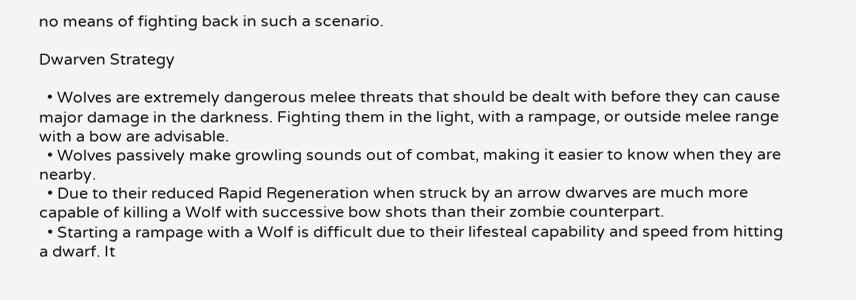no means of fighting back in such a scenario.

Dwarven Strategy

  • Wolves are extremely dangerous melee threats that should be dealt with before they can cause major damage in the darkness. Fighting them in the light, with a rampage, or outside melee range with a bow are advisable.
  • Wolves passively make growling sounds out of combat, making it easier to know when they are nearby.
  • Due to their reduced Rapid Regeneration when struck by an arrow dwarves are much more capable of killing a Wolf with successive bow shots than their zombie counterpart.
  • Starting a rampage with a Wolf is difficult due to their lifesteal capability and speed from hitting a dwarf. It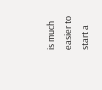is much easier to start a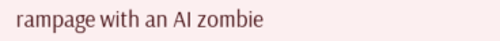rampage with an AI zombie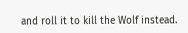and roll it to kill the Wolf instead.